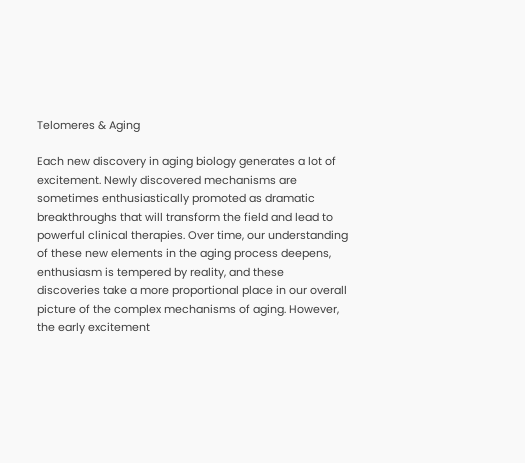Telomeres & Aging

Each new discovery in aging biology generates a lot of excitement. Newly discovered mechanisms are sometimes enthusiastically promoted as dramatic breakthroughs that will transform the field and lead to powerful clinical therapies. Over time, our understanding of these new elements in the aging process deepens, enthusiasm is tempered by reality, and these discoveries take a more proportional place in our overall picture of the complex mechanisms of aging. However, the early excitement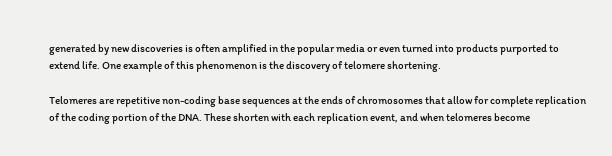generated by new discoveries is often amplified in the popular media or even turned into products purported to extend life. One example of this phenomenon is the discovery of telomere shortening.

Telomeres are repetitive non-coding base sequences at the ends of chromosomes that allow for complete replication of the coding portion of the DNA. These shorten with each replication event, and when telomeres become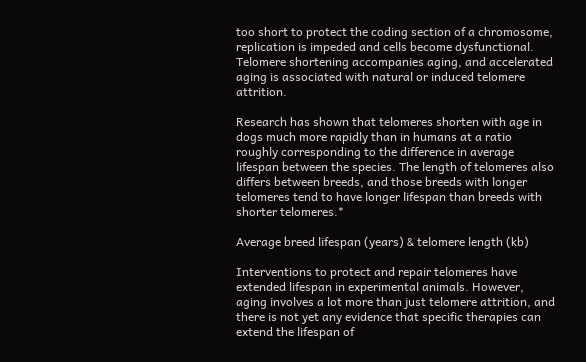too short to protect the coding section of a chromosome, replication is impeded and cells become dysfunctional. Telomere shortening accompanies aging, and accelerated aging is associated with natural or induced telomere attrition.

Research has shown that telomeres shorten with age in dogs much more rapidly than in humans at a ratio roughly corresponding to the difference in average lifespan between the species. The length of telomeres also differs between breeds, and those breeds with longer telomeres tend to have longer lifespan than breeds with shorter telomeres.*

Average breed lifespan (years) & telomere length (kb)

Interventions to protect and repair telomeres have extended lifespan in experimental animals. However, aging involves a lot more than just telomere attrition, and there is not yet any evidence that specific therapies can extend the lifespan of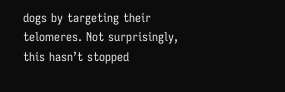dogs by targeting their telomeres. Not surprisingly, this hasn’t stopped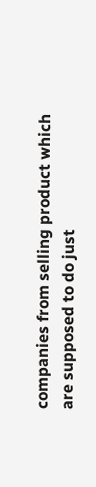companies from selling product which are supposed to do just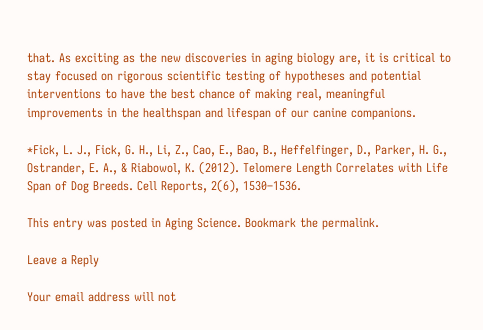that. As exciting as the new discoveries in aging biology are, it is critical to stay focused on rigorous scientific testing of hypotheses and potential interventions to have the best chance of making real, meaningful improvements in the healthspan and lifespan of our canine companions.

*Fick, L. J., Fick, G. H., Li, Z., Cao, E., Bao, B., Heffelfinger, D., Parker, H. G., Ostrander, E. A., & Riabowol, K. (2012). Telomere Length Correlates with Life Span of Dog Breeds. Cell Reports, 2(6), 1530–1536.

This entry was posted in Aging Science. Bookmark the permalink.

Leave a Reply

Your email address will not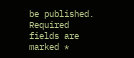be published. Required fields are marked *